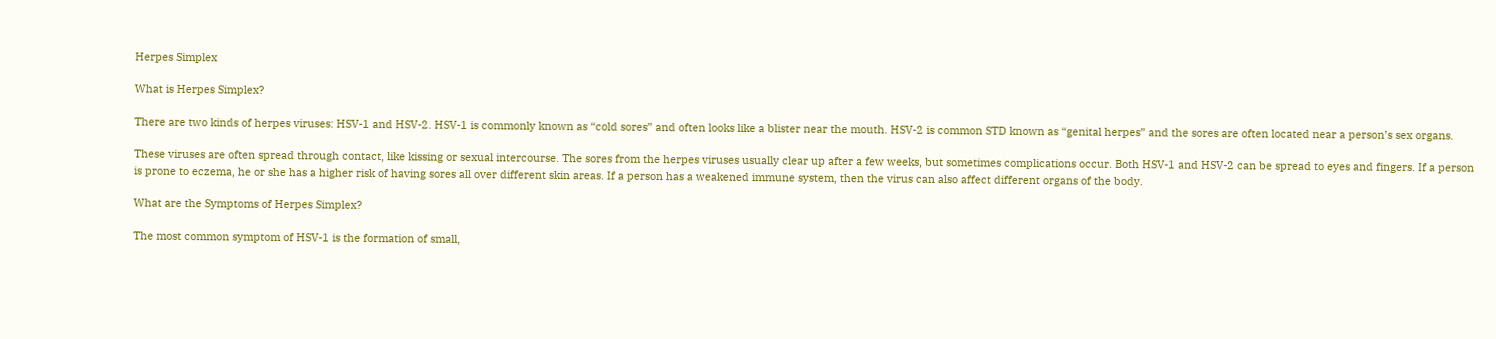Herpes Simplex

What is Herpes Simplex?

There are two kinds of herpes viruses: HSV-1 and HSV-2. HSV-1 is commonly known as “cold sores” and often looks like a blister near the mouth. HSV-2 is common STD known as “genital herpes” and the sores are often located near a person’s sex organs.

These viruses are often spread through contact, like kissing or sexual intercourse. The sores from the herpes viruses usually clear up after a few weeks, but sometimes complications occur. Both HSV-1 and HSV-2 can be spread to eyes and fingers. If a person is prone to eczema, he or she has a higher risk of having sores all over different skin areas. If a person has a weakened immune system, then the virus can also affect different organs of the body.

What are the Symptoms of Herpes Simplex?

The most common symptom of HSV-1 is the formation of small,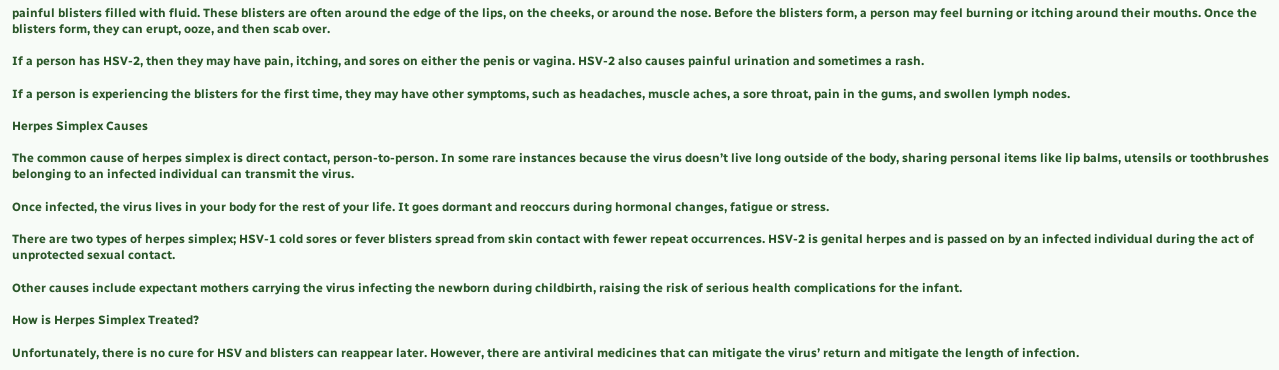painful blisters filled with fluid. These blisters are often around the edge of the lips, on the cheeks, or around the nose. Before the blisters form, a person may feel burning or itching around their mouths. Once the blisters form, they can erupt, ooze, and then scab over.

If a person has HSV-2, then they may have pain, itching, and sores on either the penis or vagina. HSV-2 also causes painful urination and sometimes a rash.

If a person is experiencing the blisters for the first time, they may have other symptoms, such as headaches, muscle aches, a sore throat, pain in the gums, and swollen lymph nodes.

Herpes Simplex Causes

The common cause of herpes simplex is direct contact, person-to-person. In some rare instances because the virus doesn’t live long outside of the body, sharing personal items like lip balms, utensils or toothbrushes belonging to an infected individual can transmit the virus.

Once infected, the virus lives in your body for the rest of your life. It goes dormant and reoccurs during hormonal changes, fatigue or stress.

There are two types of herpes simplex; HSV-1 cold sores or fever blisters spread from skin contact with fewer repeat occurrences. HSV-2 is genital herpes and is passed on by an infected individual during the act of unprotected sexual contact.

Other causes include expectant mothers carrying the virus infecting the newborn during childbirth, raising the risk of serious health complications for the infant.

How is Herpes Simplex Treated?

Unfortunately, there is no cure for HSV and blisters can reappear later. However, there are antiviral medicines that can mitigate the virus’ return and mitigate the length of infection.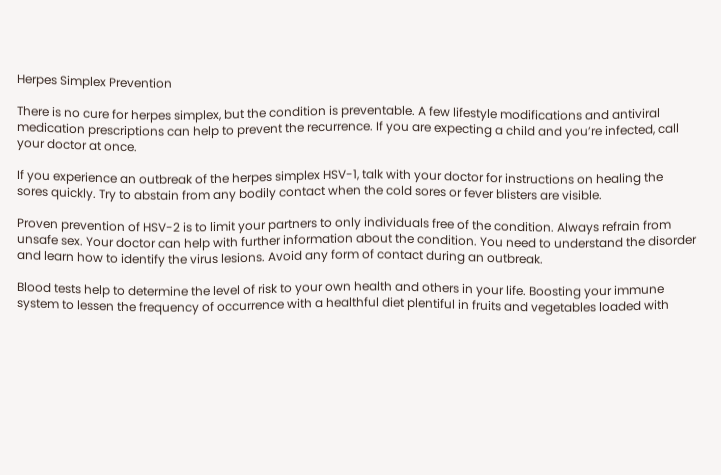Herpes Simplex Prevention

There is no cure for herpes simplex, but the condition is preventable. A few lifestyle modifications and antiviral medication prescriptions can help to prevent the recurrence. If you are expecting a child and you’re infected, call your doctor at once.

If you experience an outbreak of the herpes simplex HSV-1, talk with your doctor for instructions on healing the sores quickly. Try to abstain from any bodily contact when the cold sores or fever blisters are visible.

Proven prevention of HSV-2 is to limit your partners to only individuals free of the condition. Always refrain from unsafe sex. Your doctor can help with further information about the condition. You need to understand the disorder and learn how to identify the virus lesions. Avoid any form of contact during an outbreak.

Blood tests help to determine the level of risk to your own health and others in your life. Boosting your immune system to lessen the frequency of occurrence with a healthful diet plentiful in fruits and vegetables loaded with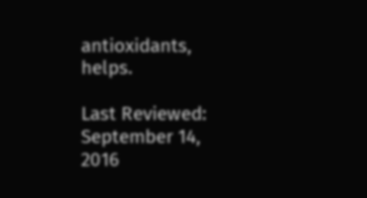antioxidants, helps.

Last Reviewed:
September 14, 2016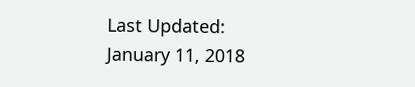Last Updated:
January 11, 2018